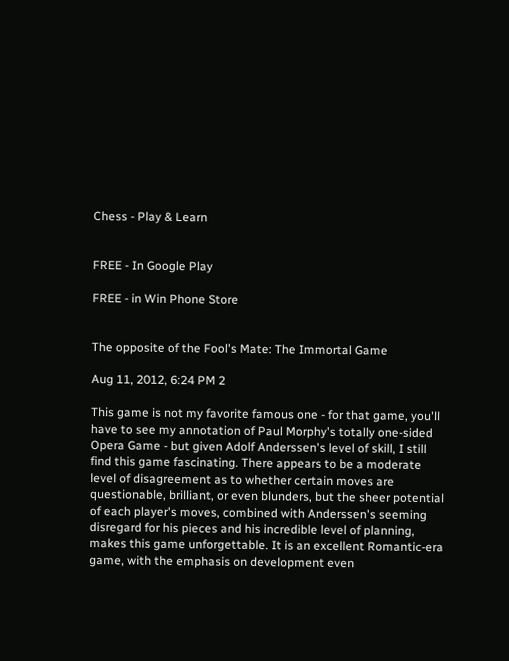Chess - Play & Learn


FREE - In Google Play

FREE - in Win Phone Store


The opposite of the Fool's Mate: The Immortal Game

Aug 11, 2012, 6:24 PM 2

This game is not my favorite famous one - for that game, you'll have to see my annotation of Paul Morphy's totally one-sided Opera Game - but given Adolf Anderssen's level of skill, I still find this game fascinating. There appears to be a moderate level of disagreement as to whether certain moves are questionable, brilliant, or even blunders, but the sheer potential of each player's moves, combined with Anderssen's seeming disregard for his pieces and his incredible level of planning, makes this game unforgettable. It is an excellent Romantic-era game, with the emphasis on development even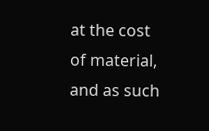at the cost of material, and as such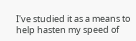I've studied it as a means to help hasten my speed of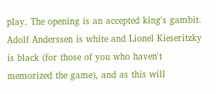play. The opening is an accepted king's gambit. Adolf Anderssen is white and Lionel Kieseritzky is black (for those of you who haven't memorized the game), and as this will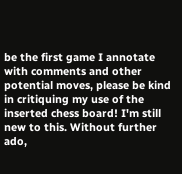be the first game I annotate with comments and other potential moves, please be kind in critiquing my use of the inserted chess board! I'm still new to this. Without further ado,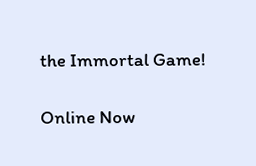the Immortal Game!

Online Now